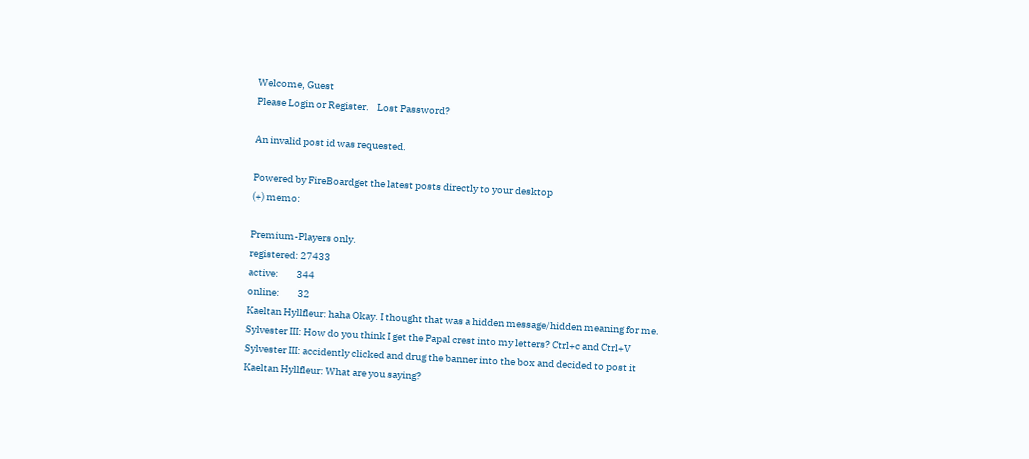Welcome, Guest
Please Login or Register.    Lost Password?

An invalid post id was requested.

Powered by FireBoardget the latest posts directly to your desktop
(+) memo:

Premium-Players only.
registered: 27433
active:         344
online:         32
Kaeltan Hyllfleur: haha Okay. I thought that was a hidden message/hidden meaning for me.
Sylvester III: How do you think I get the Papal crest into my letters? Ctrl+c and Ctrl+V
Sylvester III: accidently clicked and drug the banner into the box and decided to post it
Kaeltan Hyllfleur: What are you saying?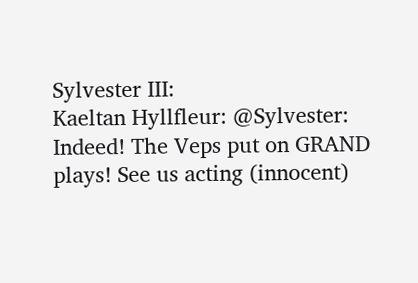Sylvester III:
Kaeltan Hyllfleur: @Sylvester: Indeed! The Veps put on GRAND plays! See us acting (innocent)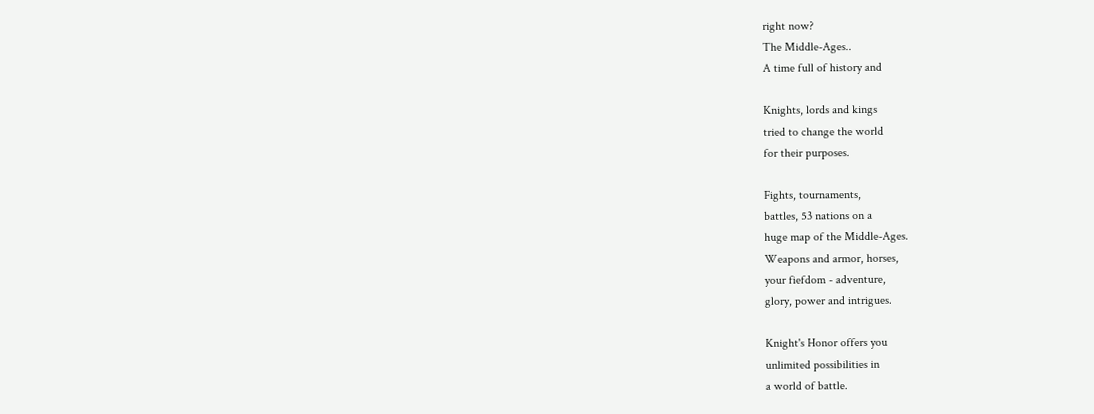right now?
The Middle-Ages..
A time full of history and

Knights, lords and kings
tried to change the world
for their purposes.

Fights, tournaments,
battles, 53 nations on a
huge map of the Middle-Ages.
Weapons and armor, horses,
your fiefdom - adventure,
glory, power and intrigues.

Knight's Honor offers you
unlimited possibilities in
a world of battle.